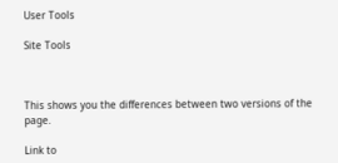User Tools

Site Tools



This shows you the differences between two versions of the page.

Link to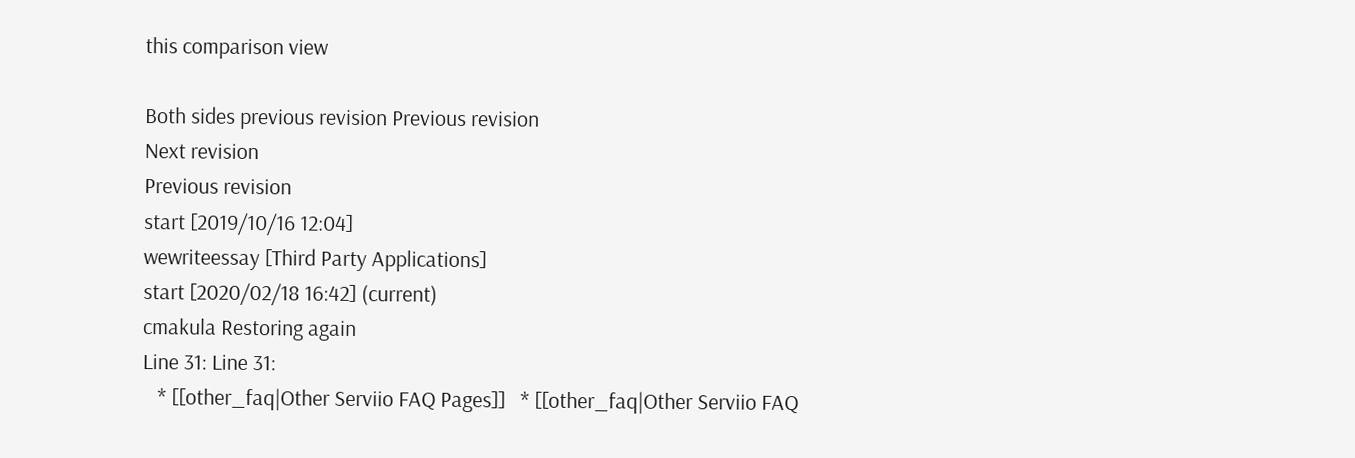this comparison view

Both sides previous revision Previous revision
Next revision
Previous revision
start [2019/10/16 12:04]
wewriteessay [Third Party Applications]
start [2020/02/18 16:42] (current)
cmakula Restoring again
Line 31: Line 31:
   * [[other_faq|Other Serviio FAQ Pages]]   * [[other_faq|Other Serviio FAQ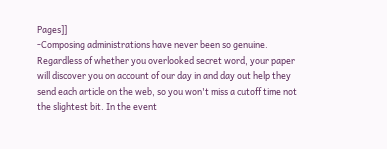Pages]]
-Composing administrations have never been so genuine. Regardless of whether you overlooked secret word, your paper will discover you on account of our day in and day out help they send each article on the web, so you won't miss a cutoff time not the slightest bit. In the event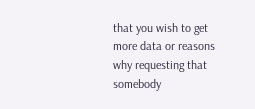that you wish to get more data or reasons why requesting that somebody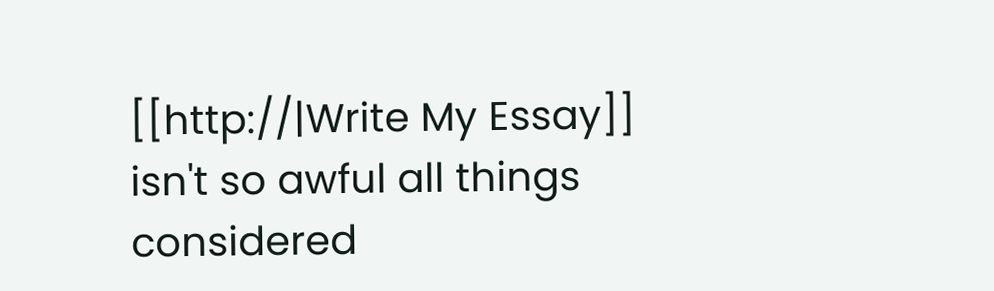[[http://|Write My Essay]] isn't so awful all things considered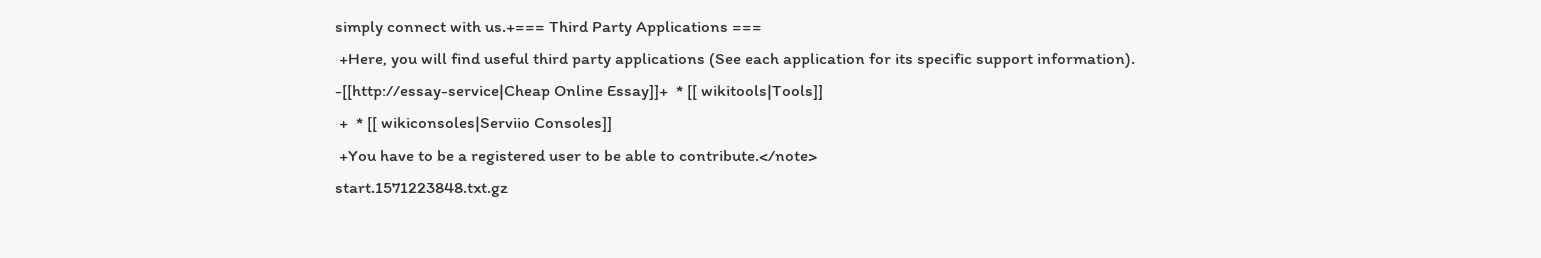simply connect with us.+=== Third Party Applications ===
 +Here, you will find useful third party applications (See each application for its specific support information).
-[[http://essay-service|Cheap Online Essay]]+  * [[ wikitools|Tools]]
 +  * [[ wikiconsoles|Serviio Consoles]]
 +You have to be a registered user to be able to contribute.</note>
start.1571223848.txt.gz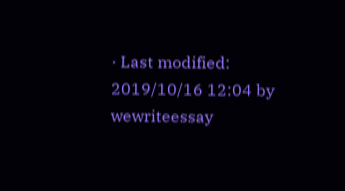· Last modified: 2019/10/16 12:04 by wewriteessay